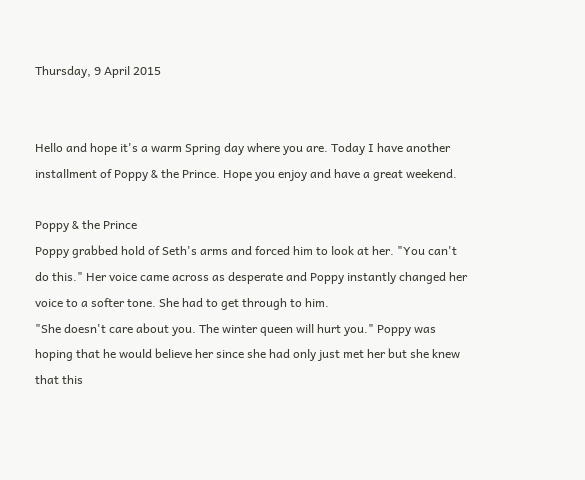Thursday, 9 April 2015


Hello and hope it's a warm Spring day where you are. Today I have another installment of Poppy & the Prince. Hope you enjoy and have a great weekend.

Poppy & the Prince
Poppy grabbed hold of Seth's arms and forced him to look at her. "You can't do this." Her voice came across as desperate and Poppy instantly changed her voice to a softer tone. She had to get through to him.
"She doesn't care about you. The winter queen will hurt you." Poppy was hoping that he would believe her since she had only just met her but she knew that this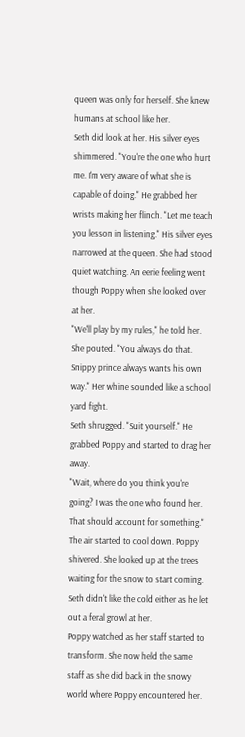queen was only for herself. She knew humans at school like her.
Seth did look at her. His silver eyes shimmered. "You're the one who hurt me. I'm very aware of what she is capable of doing." He grabbed her wrists making her flinch. "Let me teach you lesson in listening." His silver eyes narrowed at the queen. She had stood quiet watching. An eerie feeling went though Poppy when she looked over at her.
"We'll play by my rules," he told her.
She pouted. "You always do that. Snippy prince always wants his own way." Her whine sounded like a school yard fight.
Seth shrugged. "Suit yourself." He grabbed Poppy and started to drag her away.
"Wait, where do you think you're going? I was the one who found her. That should account for something." The air started to cool down. Poppy shivered. She looked up at the trees waiting for the snow to start coming. Seth didn't like the cold either as he let out a feral growl at her.
Poppy watched as her staff started to transform. She now held the same staff as she did back in the snowy world where Poppy encountered her.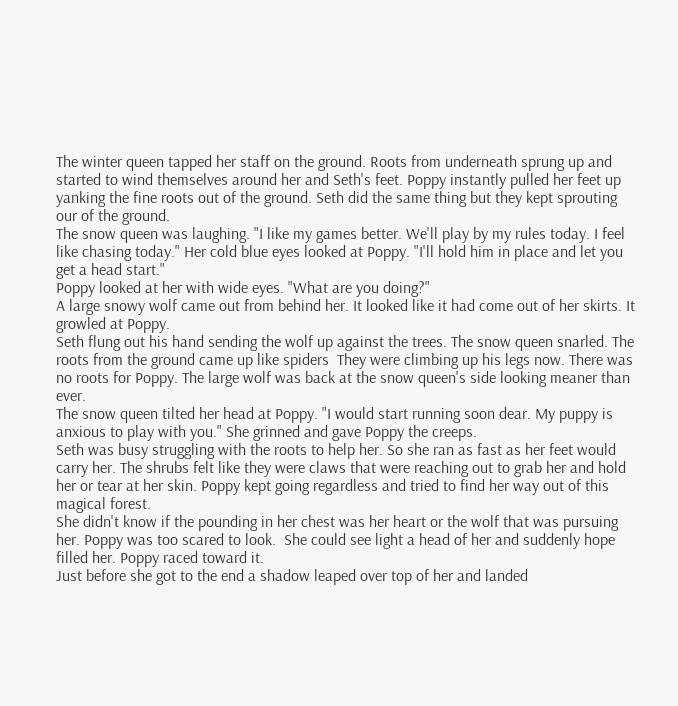The winter queen tapped her staff on the ground. Roots from underneath sprung up and started to wind themselves around her and Seth's feet. Poppy instantly pulled her feet up yanking the fine roots out of the ground. Seth did the same thing but they kept sprouting our of the ground.
The snow queen was laughing. "I like my games better. We'll play by my rules today. I feel like chasing today." Her cold blue eyes looked at Poppy. "I'll hold him in place and let you get a head start."
Poppy looked at her with wide eyes. "What are you doing?"
A large snowy wolf came out from behind her. It looked like it had come out of her skirts. It growled at Poppy.
Seth flung out his hand sending the wolf up against the trees. The snow queen snarled. The roots from the ground came up like spiders  They were climbing up his legs now. There was no roots for Poppy. The large wolf was back at the snow queen's side looking meaner than ever.
The snow queen tilted her head at Poppy. "I would start running soon dear. My puppy is anxious to play with you." She grinned and gave Poppy the creeps.
Seth was busy struggling with the roots to help her. So she ran as fast as her feet would carry her. The shrubs felt like they were claws that were reaching out to grab her and hold her or tear at her skin. Poppy kept going regardless and tried to find her way out of this magical forest.
She didn't know if the pounding in her chest was her heart or the wolf that was pursuing her. Poppy was too scared to look.  She could see light a head of her and suddenly hope filled her. Poppy raced toward it.
Just before she got to the end a shadow leaped over top of her and landed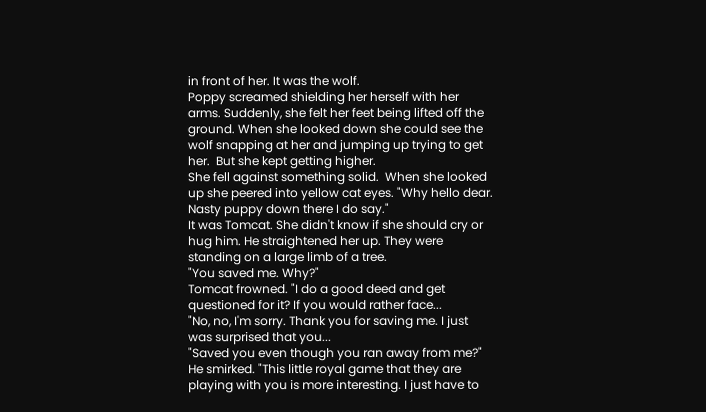in front of her. It was the wolf.
Poppy screamed shielding her herself with her arms. Suddenly, she felt her feet being lifted off the ground. When she looked down she could see the wolf snapping at her and jumping up trying to get her.  But she kept getting higher.
She fell against something solid.  When she looked up she peered into yellow cat eyes. "Why hello dear. Nasty puppy down there I do say."
It was Tomcat. She didn't know if she should cry or hug him. He straightened her up. They were standing on a large limb of a tree.
"You saved me. Why?"
Tomcat frowned. "I do a good deed and get questioned for it? If you would rather face...
"No, no, I'm sorry. Thank you for saving me. I just was surprised that you...
"Saved you even though you ran away from me?" He smirked. "This little royal game that they are playing with you is more interesting. I just have to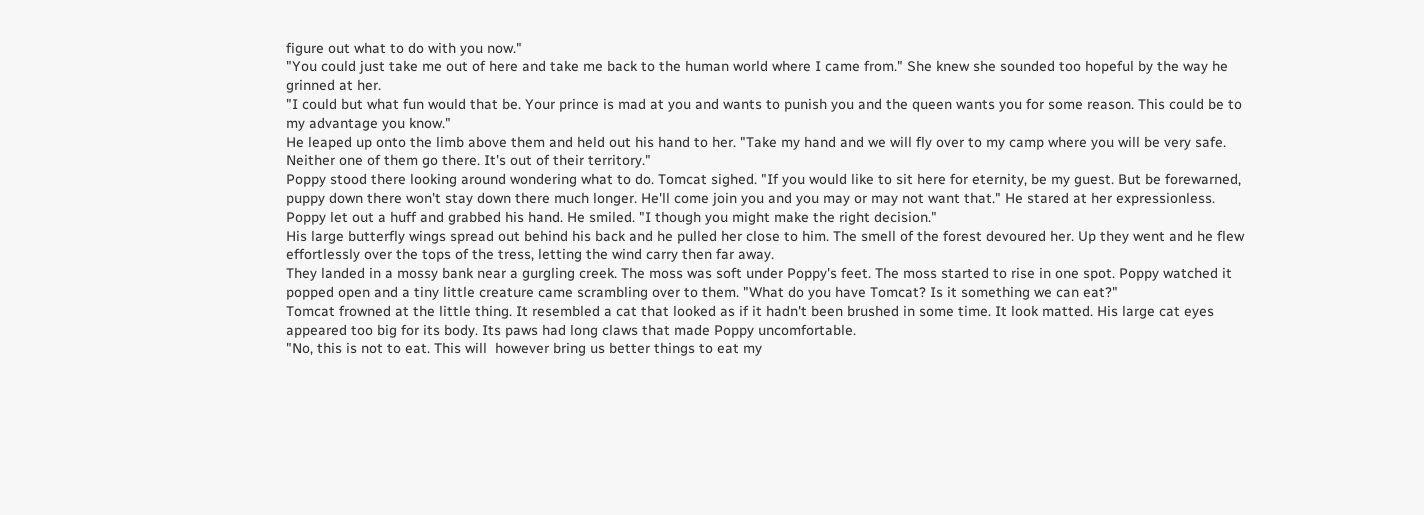figure out what to do with you now."
"You could just take me out of here and take me back to the human world where I came from." She knew she sounded too hopeful by the way he grinned at her.
"I could but what fun would that be. Your prince is mad at you and wants to punish you and the queen wants you for some reason. This could be to my advantage you know."
He leaped up onto the limb above them and held out his hand to her. "Take my hand and we will fly over to my camp where you will be very safe. Neither one of them go there. It's out of their territory."
Poppy stood there looking around wondering what to do. Tomcat sighed. "If you would like to sit here for eternity, be my guest. But be forewarned, puppy down there won't stay down there much longer. He'll come join you and you may or may not want that." He stared at her expressionless.
Poppy let out a huff and grabbed his hand. He smiled. "I though you might make the right decision."
His large butterfly wings spread out behind his back and he pulled her close to him. The smell of the forest devoured her. Up they went and he flew effortlessly over the tops of the tress, letting the wind carry then far away.
They landed in a mossy bank near a gurgling creek. The moss was soft under Poppy's feet. The moss started to rise in one spot. Poppy watched it popped open and a tiny little creature came scrambling over to them. "What do you have Tomcat? Is it something we can eat?"
Tomcat frowned at the little thing. It resembled a cat that looked as if it hadn't been brushed in some time. It look matted. His large cat eyes appeared too big for its body. Its paws had long claws that made Poppy uncomfortable.
"No, this is not to eat. This will  however bring us better things to eat my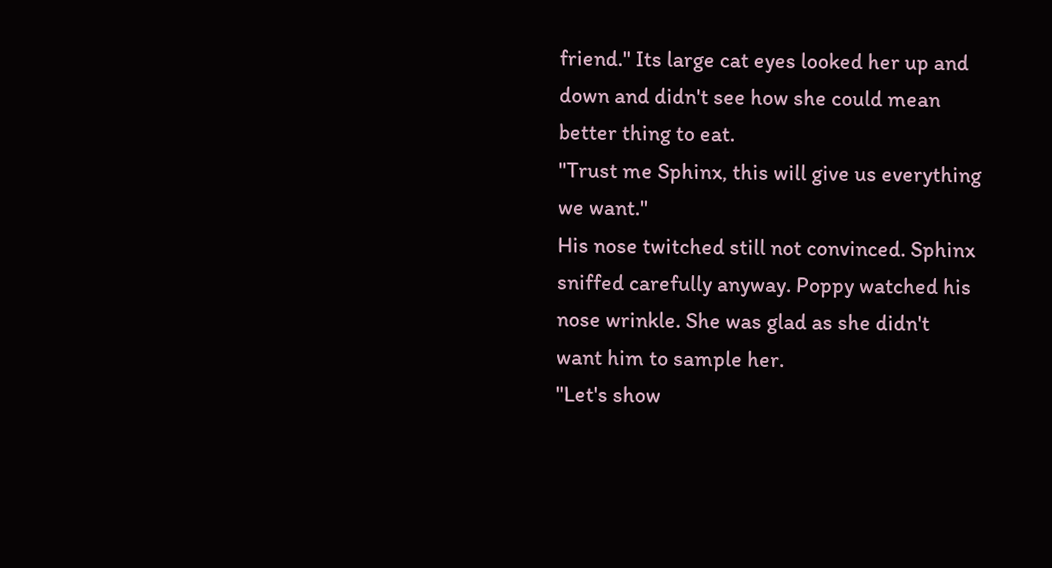friend." Its large cat eyes looked her up and down and didn't see how she could mean better thing to eat.
"Trust me Sphinx, this will give us everything we want."
His nose twitched still not convinced. Sphinx sniffed carefully anyway. Poppy watched his nose wrinkle. She was glad as she didn't want him to sample her.
"Let's show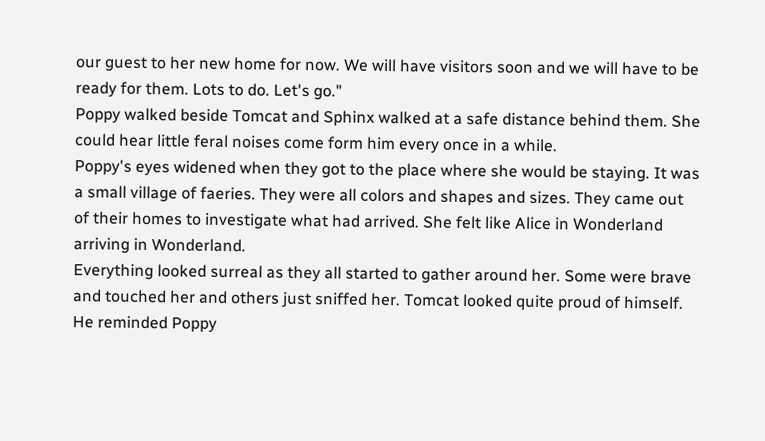our guest to her new home for now. We will have visitors soon and we will have to be ready for them. Lots to do. Let's go."
Poppy walked beside Tomcat and Sphinx walked at a safe distance behind them. She could hear little feral noises come form him every once in a while.
Poppy's eyes widened when they got to the place where she would be staying. It was a small village of faeries. They were all colors and shapes and sizes. They came out of their homes to investigate what had arrived. She felt like Alice in Wonderland arriving in Wonderland.
Everything looked surreal as they all started to gather around her. Some were brave and touched her and others just sniffed her. Tomcat looked quite proud of himself. He reminded Poppy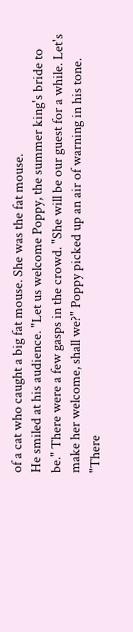of a cat who caught a big fat mouse. She was the fat mouse.
He smiled at his audience. "Let us welcome Poppy, the summer king's bride to be." There were a few gasps in the crowd. "She will be our guest for a while. Let's make her welcome, shall we?" Poppy picked up an air of warning in his tone. "There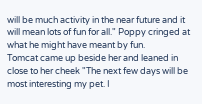will be much activity in the near future and it will mean lots of fun for all." Poppy cringed at what he might have meant by fun.
Tomcat came up beside her and leaned in close to her cheek "The next few days will be most interesting my pet. I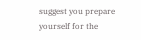suggest you prepare yourself for the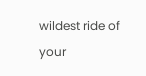wildest ride of your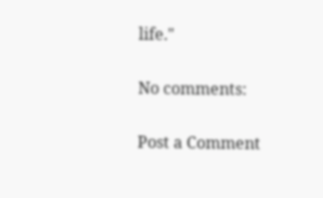life."

No comments:

Post a Comment